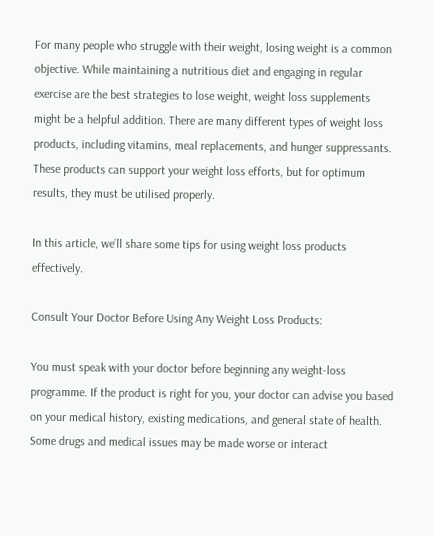For many people who struggle with their weight, losing weight is a common objective. While maintaining a nutritious diet and engaging in regular exercise are the best strategies to lose weight, weight loss supplements might be a helpful addition. There are many different types of weight loss products, including vitamins, meal replacements, and hunger suppressants. These products can support your weight loss efforts, but for optimum results, they must be utilised properly.

In this article, we’ll share some tips for using weight loss products effectively.

Consult Your Doctor Before Using Any Weight Loss Products:

You must speak with your doctor before beginning any weight-loss programme. If the product is right for you, your doctor can advise you based on your medical history, existing medications, and general state of health. Some drugs and medical issues may be made worse or interact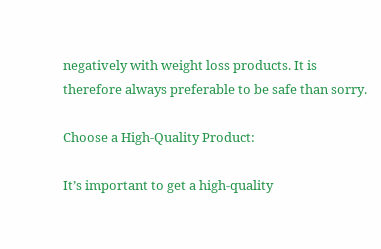negatively with weight loss products. It is therefore always preferable to be safe than sorry.

Choose a High-Quality Product:

It’s important to get a high-quality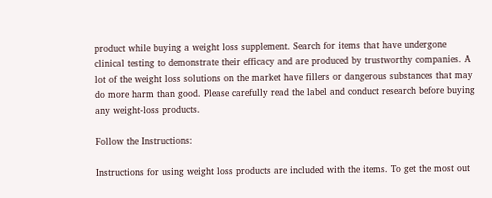product while buying a weight loss supplement. Search for items that have undergone clinical testing to demonstrate their efficacy and are produced by trustworthy companies. A lot of the weight loss solutions on the market have fillers or dangerous substances that may do more harm than good. Please carefully read the label and conduct research before buying any weight-loss products.

Follow the Instructions:

Instructions for using weight loss products are included with the items. To get the most out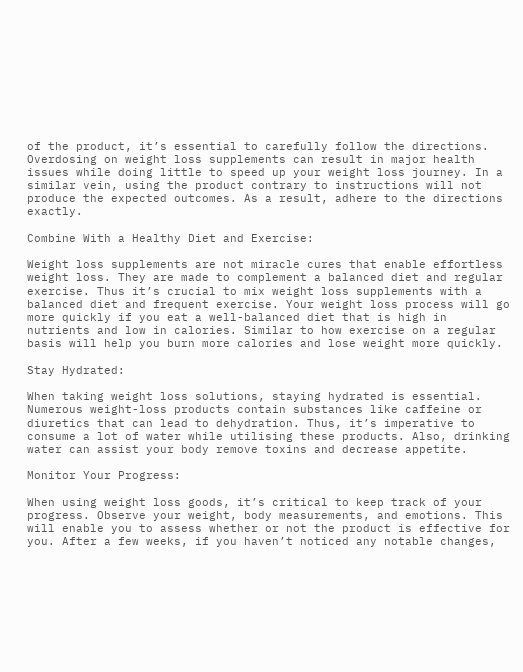of the product, it’s essential to carefully follow the directions. Overdosing on weight loss supplements can result in major health issues while doing little to speed up your weight loss journey. In a similar vein, using the product contrary to instructions will not produce the expected outcomes. As a result, adhere to the directions exactly.

Combine With a Healthy Diet and Exercise:

Weight loss supplements are not miracle cures that enable effortless weight loss. They are made to complement a balanced diet and regular exercise. Thus it’s crucial to mix weight loss supplements with a balanced diet and frequent exercise. Your weight loss process will go more quickly if you eat a well-balanced diet that is high in nutrients and low in calories. Similar to how exercise on a regular basis will help you burn more calories and lose weight more quickly.

Stay Hydrated:

When taking weight loss solutions, staying hydrated is essential. Numerous weight-loss products contain substances like caffeine or diuretics that can lead to dehydration. Thus, it’s imperative to consume a lot of water while utilising these products. Also, drinking water can assist your body remove toxins and decrease appetite.

Monitor Your Progress:

When using weight loss goods, it’s critical to keep track of your progress. Observe your weight, body measurements, and emotions. This will enable you to assess whether or not the product is effective for you. After a few weeks, if you haven’t noticed any notable changes,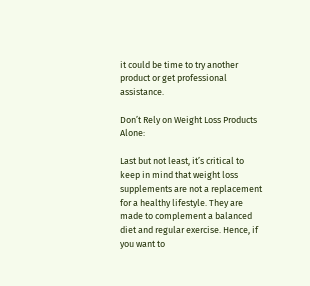it could be time to try another product or get professional assistance.

Don’t Rely on Weight Loss Products Alone:

Last but not least, it’s critical to keep in mind that weight loss supplements are not a replacement for a healthy lifestyle. They are made to complement a balanced diet and regular exercise. Hence, if you want to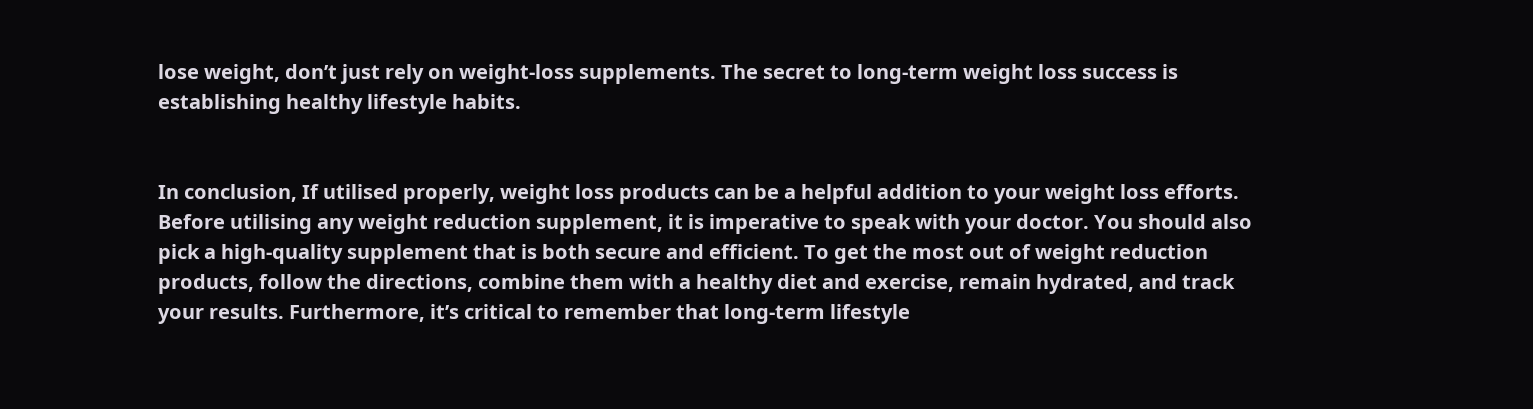lose weight, don’t just rely on weight-loss supplements. The secret to long-term weight loss success is establishing healthy lifestyle habits.


In conclusion, If utilised properly, weight loss products can be a helpful addition to your weight loss efforts. Before utilising any weight reduction supplement, it is imperative to speak with your doctor. You should also pick a high-quality supplement that is both secure and efficient. To get the most out of weight reduction products, follow the directions, combine them with a healthy diet and exercise, remain hydrated, and track your results. Furthermore, it’s critical to remember that long-term lifestyle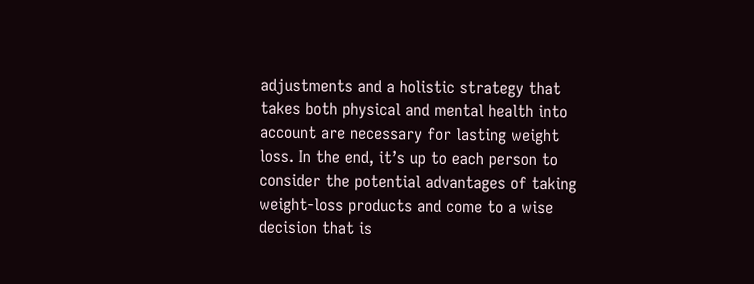adjustments and a holistic strategy that takes both physical and mental health into account are necessary for lasting weight loss. In the end, it’s up to each person to consider the potential advantages of taking weight-loss products and come to a wise decision that is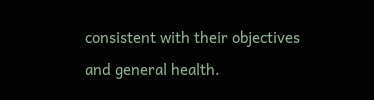consistent with their objectives and general health.